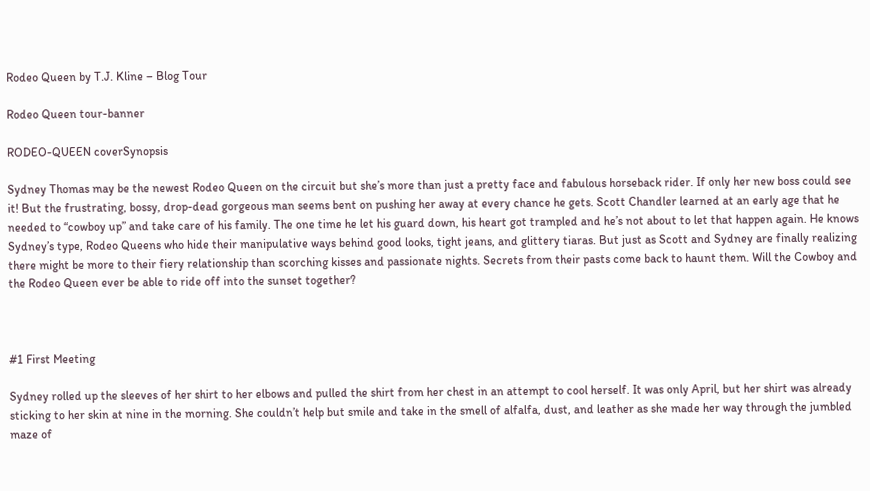Rodeo Queen by T.J. Kline – Blog Tour

Rodeo Queen tour-banner

RODEO-QUEEN coverSynopsis

Sydney Thomas may be the newest Rodeo Queen on the circuit but she’s more than just a pretty face and fabulous horseback rider. If only her new boss could see it! But the frustrating, bossy, drop-dead gorgeous man seems bent on pushing her away at every chance he gets. Scott Chandler learned at an early age that he needed to “cowboy up” and take care of his family. The one time he let his guard down, his heart got trampled and he’s not about to let that happen again. He knows Sydney’s type, Rodeo Queens who hide their manipulative ways behind good looks, tight jeans, and glittery tiaras. But just as Scott and Sydney are finally realizing there might be more to their fiery relationship than scorching kisses and passionate nights. Secrets from their pasts come back to haunt them. Will the Cowboy and the Rodeo Queen ever be able to ride off into the sunset together?



#1 First Meeting

Sydney rolled up the sleeves of her shirt to her elbows and pulled the shirt from her chest in an attempt to cool herself. It was only April, but her shirt was already sticking to her skin at nine in the morning. She couldn’t help but smile and take in the smell of alfalfa, dust, and leather as she made her way through the jumbled maze of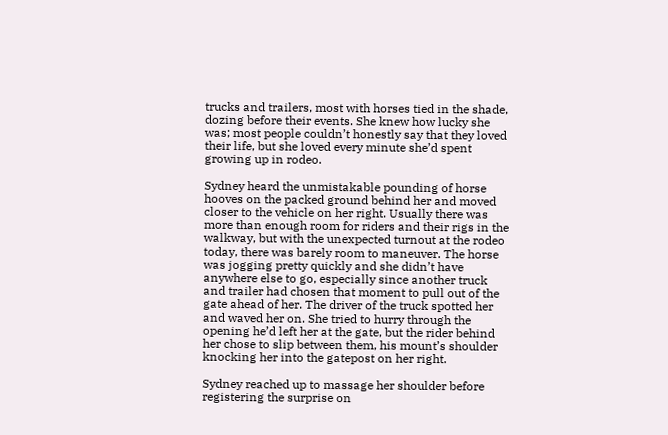trucks and trailers, most with horses tied in the shade, dozing before their events. She knew how lucky she was; most people couldn’t honestly say that they loved their life, but she loved every minute she’d spent growing up in rodeo.

Sydney heard the unmistakable pounding of horse hooves on the packed ground behind her and moved closer to the vehicle on her right. Usually there was more than enough room for riders and their rigs in the walkway, but with the unexpected turnout at the rodeo today, there was barely room to maneuver. The horse was jogging pretty quickly and she didn’t have anywhere else to go, especially since another truck and trailer had chosen that moment to pull out of the gate ahead of her. The driver of the truck spotted her and waved her on. She tried to hurry through the opening he’d left her at the gate, but the rider behind her chose to slip between them, his mount’s shoulder knocking her into the gatepost on her right.

Sydney reached up to massage her shoulder before registering the surprise on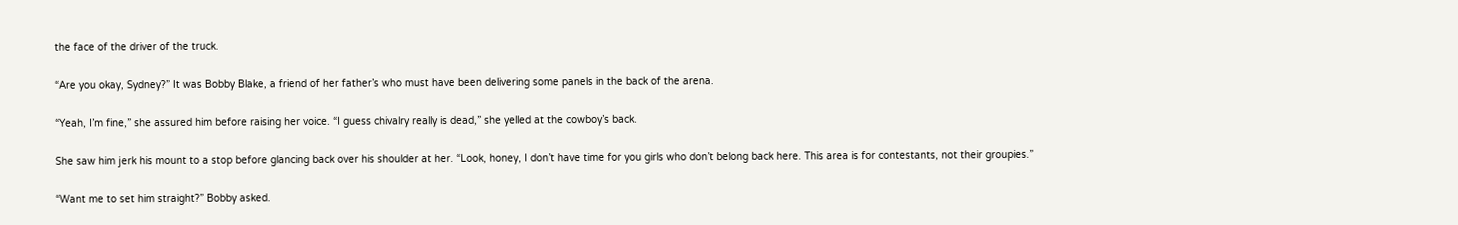the face of the driver of the truck.

“Are you okay, Sydney?” It was Bobby Blake, a friend of her father’s who must have been delivering some panels in the back of the arena.

“Yeah, I’m fine,” she assured him before raising her voice. “I guess chivalry really is dead,” she yelled at the cowboy’s back.

She saw him jerk his mount to a stop before glancing back over his shoulder at her. “Look, honey, I don’t have time for you girls who don’t belong back here. This area is for contestants, not their groupies.”

“Want me to set him straight?” Bobby asked.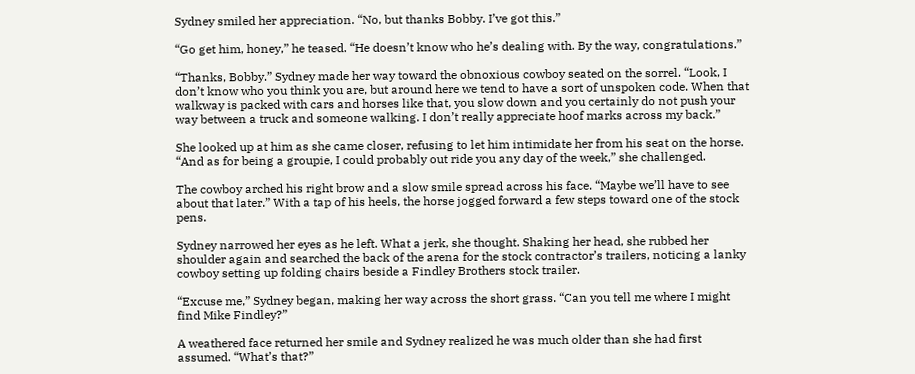Sydney smiled her appreciation. “No, but thanks Bobby. I’ve got this.”

“Go get him, honey,” he teased. “He doesn’t know who he’s dealing with. By the way, congratulations.”

“Thanks, Bobby.” Sydney made her way toward the obnoxious cowboy seated on the sorrel. “Look, I don’t know who you think you are, but around here we tend to have a sort of unspoken code. When that walkway is packed with cars and horses like that, you slow down and you certainly do not push your way between a truck and someone walking. I don’t really appreciate hoof marks across my back.”

She looked up at him as she came closer, refusing to let him intimidate her from his seat on the horse. “And as for being a groupie, I could probably out ride you any day of the week,” she challenged.

The cowboy arched his right brow and a slow smile spread across his face. “Maybe we’ll have to see about that later.” With a tap of his heels, the horse jogged forward a few steps toward one of the stock pens.

Sydney narrowed her eyes as he left. What a jerk, she thought. Shaking her head, she rubbed her shoulder again and searched the back of the arena for the stock contractor’s trailers, noticing a lanky cowboy setting up folding chairs beside a Findley Brothers stock trailer.

“Excuse me,” Sydney began, making her way across the short grass. “Can you tell me where I might find Mike Findley?”

A weathered face returned her smile and Sydney realized he was much older than she had first assumed. “What’s that?”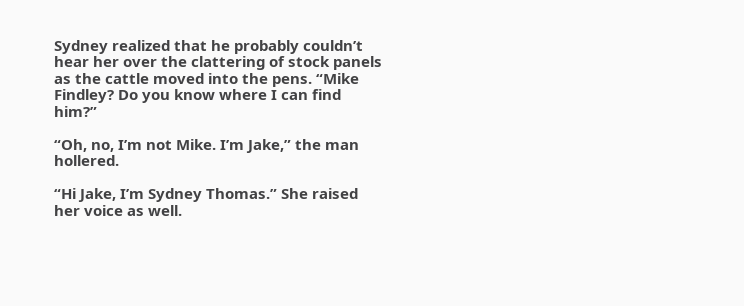Sydney realized that he probably couldn’t hear her over the clattering of stock panels as the cattle moved into the pens. “Mike Findley? Do you know where I can find him?”

“Oh, no, I’m not Mike. I’m Jake,” the man hollered.

“Hi Jake, I’m Sydney Thomas.” She raised her voice as well.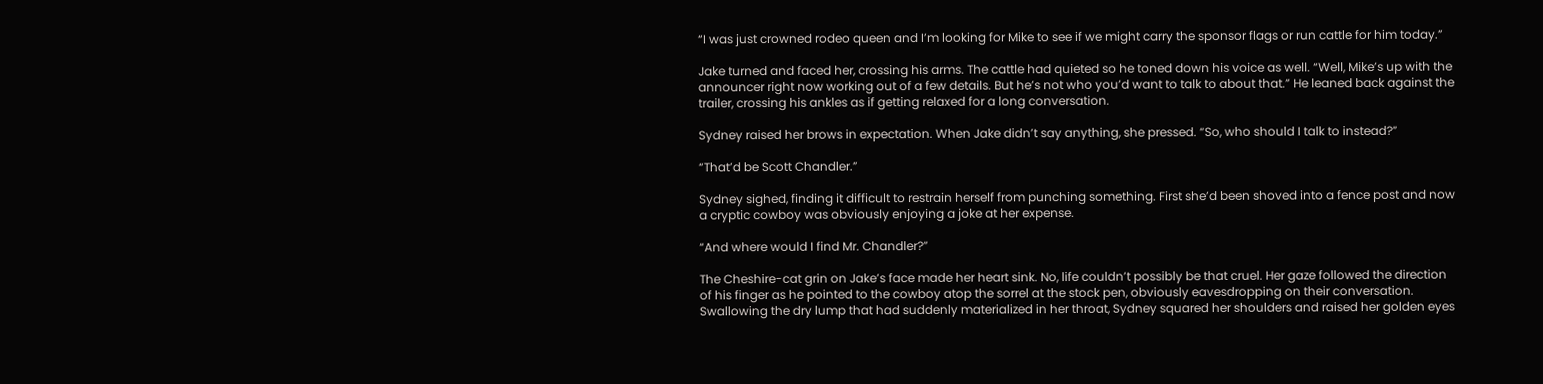“I was just crowned rodeo queen and I’m looking for Mike to see if we might carry the sponsor flags or run cattle for him today.”

Jake turned and faced her, crossing his arms. The cattle had quieted so he toned down his voice as well. “Well, Mike’s up with the announcer right now working out of a few details. But he’s not who you’d want to talk to about that.” He leaned back against the trailer, crossing his ankles as if getting relaxed for a long conversation.

Sydney raised her brows in expectation. When Jake didn’t say anything, she pressed. “So, who should I talk to instead?”

“That’d be Scott Chandler.”

Sydney sighed, finding it difficult to restrain herself from punching something. First she’d been shoved into a fence post and now a cryptic cowboy was obviously enjoying a joke at her expense.

“And where would I find Mr. Chandler?”

The Cheshire-cat grin on Jake’s face made her heart sink. No, life couldn’t possibly be that cruel. Her gaze followed the direction of his finger as he pointed to the cowboy atop the sorrel at the stock pen, obviously eavesdropping on their conversation. Swallowing the dry lump that had suddenly materialized in her throat, Sydney squared her shoulders and raised her golden eyes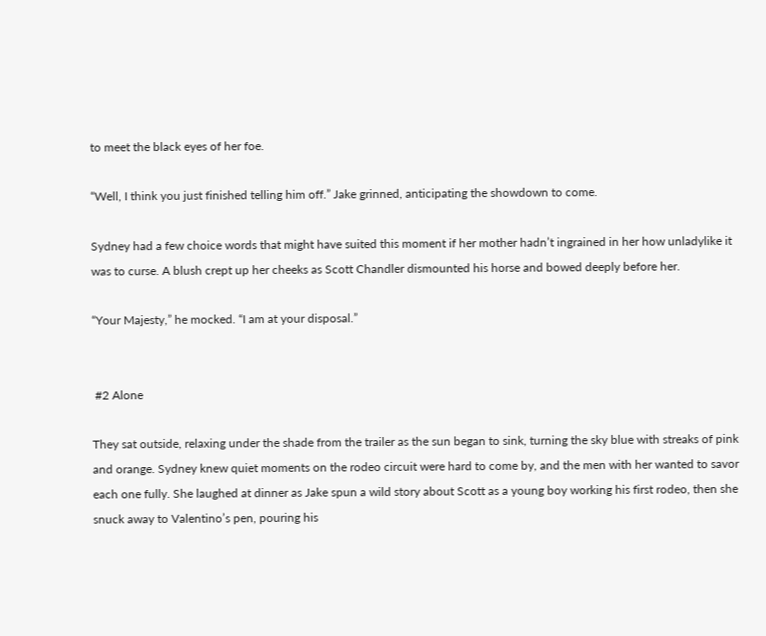to meet the black eyes of her foe.

“Well, I think you just finished telling him off.” Jake grinned, anticipating the showdown to come.

Sydney had a few choice words that might have suited this moment if her mother hadn’t ingrained in her how unladylike it was to curse. A blush crept up her cheeks as Scott Chandler dismounted his horse and bowed deeply before her.

“Your Majesty,” he mocked. “I am at your disposal.”


 #2 Alone

They sat outside, relaxing under the shade from the trailer as the sun began to sink, turning the sky blue with streaks of pink and orange. Sydney knew quiet moments on the rodeo circuit were hard to come by, and the men with her wanted to savor each one fully. She laughed at dinner as Jake spun a wild story about Scott as a young boy working his first rodeo, then she snuck away to Valentino’s pen, pouring his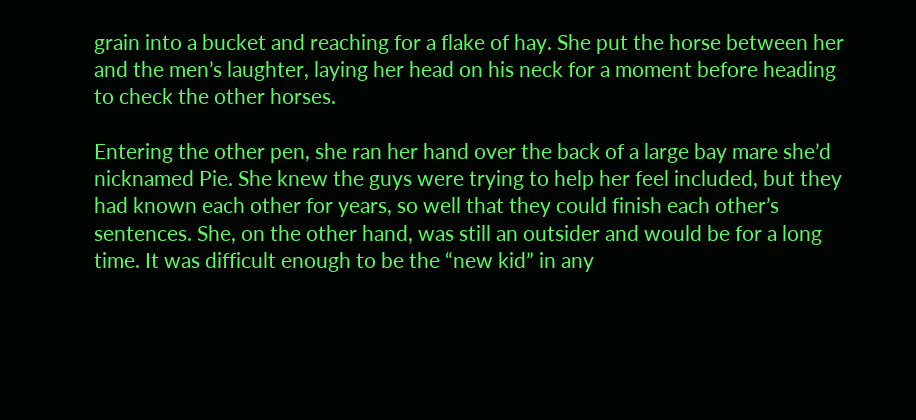grain into a bucket and reaching for a flake of hay. She put the horse between her and the men’s laughter, laying her head on his neck for a moment before heading to check the other horses.

Entering the other pen, she ran her hand over the back of a large bay mare she’d nicknamed Pie. She knew the guys were trying to help her feel included, but they had known each other for years, so well that they could finish each other’s sentences. She, on the other hand, was still an outsider and would be for a long time. It was difficult enough to be the “new kid” in any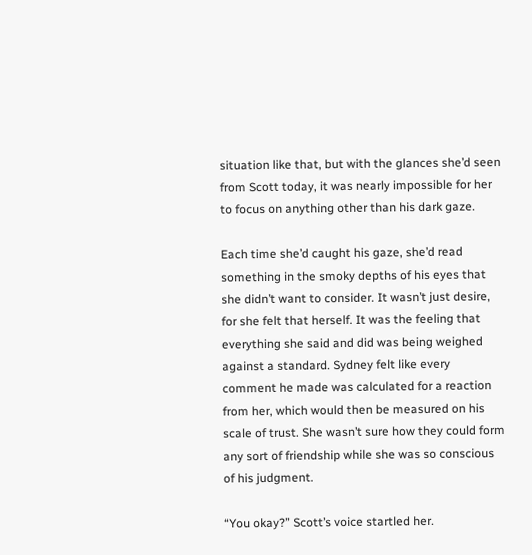situation like that, but with the glances she’d seen from Scott today, it was nearly impossible for her to focus on anything other than his dark gaze.

Each time she’d caught his gaze, she’d read something in the smoky depths of his eyes that she didn’t want to consider. It wasn’t just desire, for she felt that herself. It was the feeling that everything she said and did was being weighed against a standard. Sydney felt like every comment he made was calculated for a reaction from her, which would then be measured on his scale of trust. She wasn’t sure how they could form any sort of friendship while she was so conscious of his judgment.

“You okay?” Scott’s voice startled her.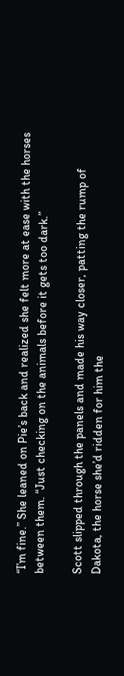“I’m fine.” She leaned on Pie’s back and realized she felt more at ease with the horses between them. “Just checking on the animals before it gets too dark.”

Scott slipped through the panels and made his way closer, patting the rump of Dakota, the horse she’d ridden for him the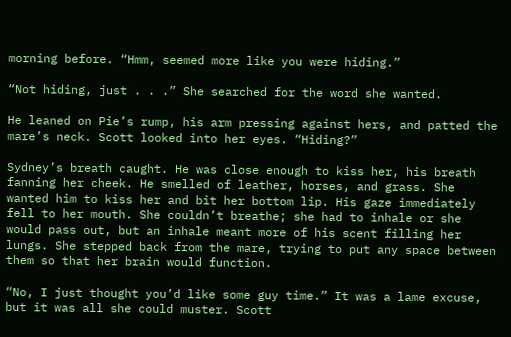morning before. “Hmm, seemed more like you were hiding.”

“Not hiding, just . . .” She searched for the word she wanted.

He leaned on Pie’s rump, his arm pressing against hers, and patted the mare’s neck. Scott looked into her eyes. “Hiding?”

Sydney’s breath caught. He was close enough to kiss her, his breath fanning her cheek. He smelled of leather, horses, and grass. She wanted him to kiss her and bit her bottom lip. His gaze immediately fell to her mouth. She couldn’t breathe; she had to inhale or she would pass out, but an inhale meant more of his scent filling her lungs. She stepped back from the mare, trying to put any space between them so that her brain would function.

“No, I just thought you’d like some guy time.” It was a lame excuse, but it was all she could muster. Scott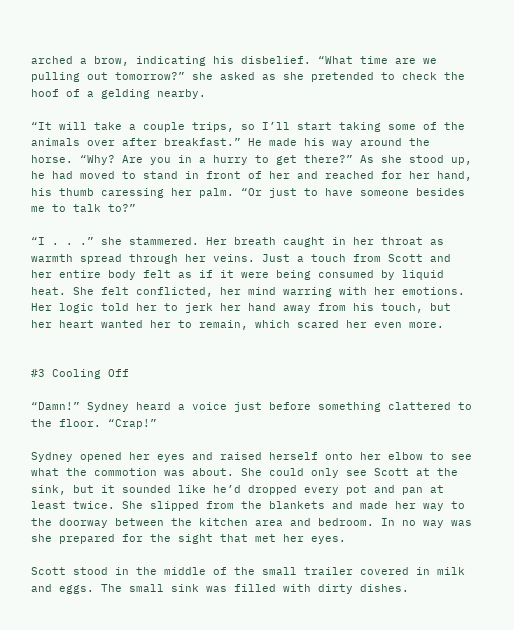arched a brow, indicating his disbelief. “What time are we pulling out tomorrow?” she asked as she pretended to check the hoof of a gelding nearby.

“It will take a couple trips, so I’ll start taking some of the animals over after breakfast.” He made his way around the horse. “Why? Are you in a hurry to get there?” As she stood up, he had moved to stand in front of her and reached for her hand, his thumb caressing her palm. “Or just to have someone besides me to talk to?”

“I . . .” she stammered. Her breath caught in her throat as warmth spread through her veins. Just a touch from Scott and her entire body felt as if it were being consumed by liquid heat. She felt conflicted, her mind warring with her emotions. Her logic told her to jerk her hand away from his touch, but her heart wanted her to remain, which scared her even more.


#3 Cooling Off

“Damn!” Sydney heard a voice just before something clattered to the floor. “Crap!”

Sydney opened her eyes and raised herself onto her elbow to see what the commotion was about. She could only see Scott at the sink, but it sounded like he’d dropped every pot and pan at least twice. She slipped from the blankets and made her way to the doorway between the kitchen area and bedroom. In no way was she prepared for the sight that met her eyes.

Scott stood in the middle of the small trailer covered in milk and eggs. The small sink was filled with dirty dishes.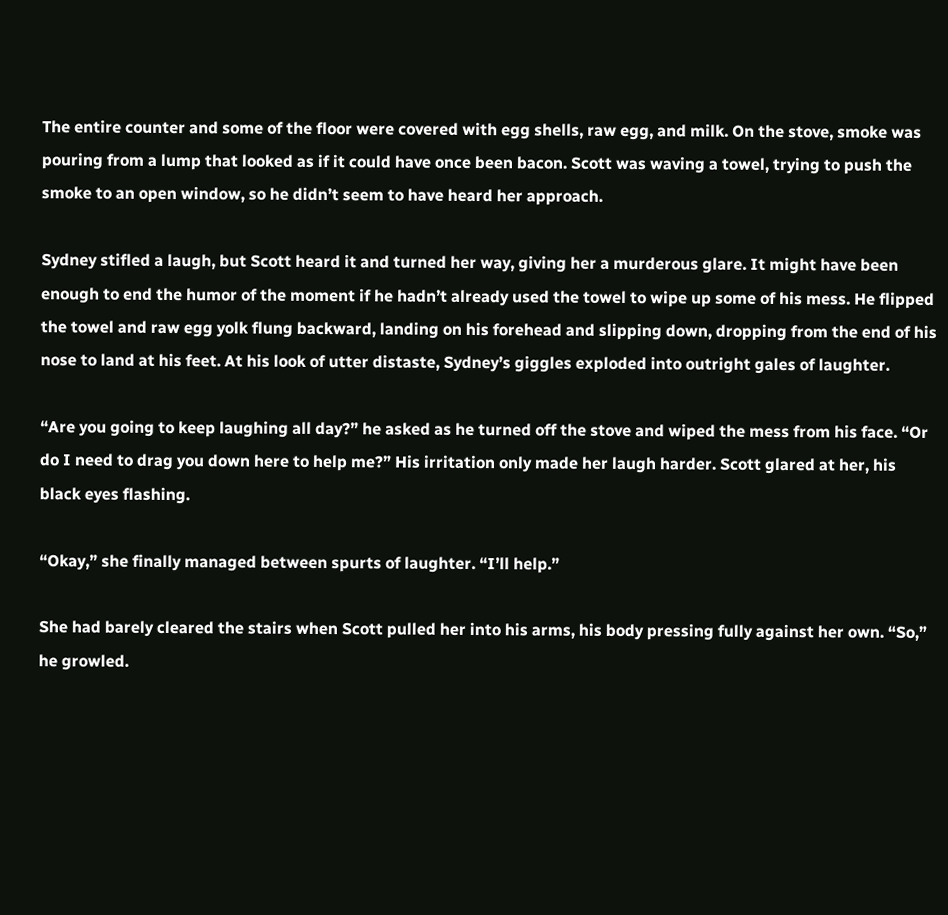The entire counter and some of the floor were covered with egg shells, raw egg, and milk. On the stove, smoke was pouring from a lump that looked as if it could have once been bacon. Scott was waving a towel, trying to push the smoke to an open window, so he didn’t seem to have heard her approach.

Sydney stifled a laugh, but Scott heard it and turned her way, giving her a murderous glare. It might have been enough to end the humor of the moment if he hadn’t already used the towel to wipe up some of his mess. He flipped the towel and raw egg yolk flung backward, landing on his forehead and slipping down, dropping from the end of his nose to land at his feet. At his look of utter distaste, Sydney’s giggles exploded into outright gales of laughter.

“Are you going to keep laughing all day?” he asked as he turned off the stove and wiped the mess from his face. “Or do I need to drag you down here to help me?” His irritation only made her laugh harder. Scott glared at her, his black eyes flashing.

“Okay,” she finally managed between spurts of laughter. “I’ll help.”

She had barely cleared the stairs when Scott pulled her into his arms, his body pressing fully against her own. “So,” he growled.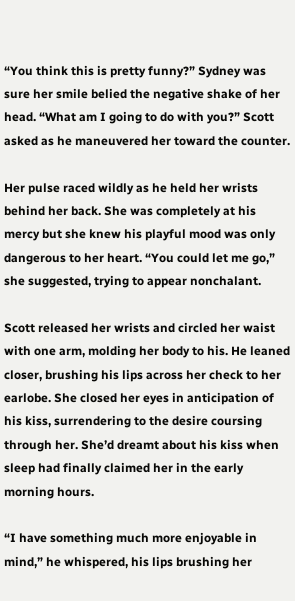“You think this is pretty funny?” Sydney was sure her smile belied the negative shake of her head. “What am I going to do with you?” Scott asked as he maneuvered her toward the counter.

Her pulse raced wildly as he held her wrists behind her back. She was completely at his mercy but she knew his playful mood was only dangerous to her heart. “You could let me go,” she suggested, trying to appear nonchalant.

Scott released her wrists and circled her waist with one arm, molding her body to his. He leaned closer, brushing his lips across her check to her earlobe. She closed her eyes in anticipation of his kiss, surrendering to the desire coursing through her. She’d dreamt about his kiss when sleep had finally claimed her in the early morning hours.

“I have something much more enjoyable in mind,” he whispered, his lips brushing her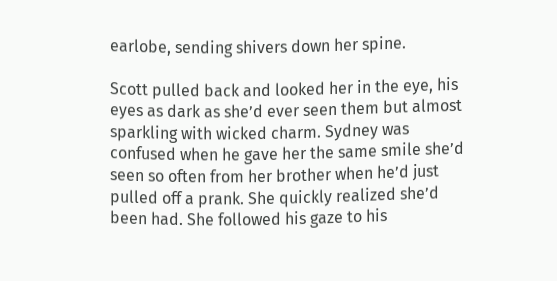earlobe, sending shivers down her spine.

Scott pulled back and looked her in the eye, his eyes as dark as she’d ever seen them but almost sparkling with wicked charm. Sydney was confused when he gave her the same smile she’d seen so often from her brother when he’d just pulled off a prank. She quickly realized she’d been had. She followed his gaze to his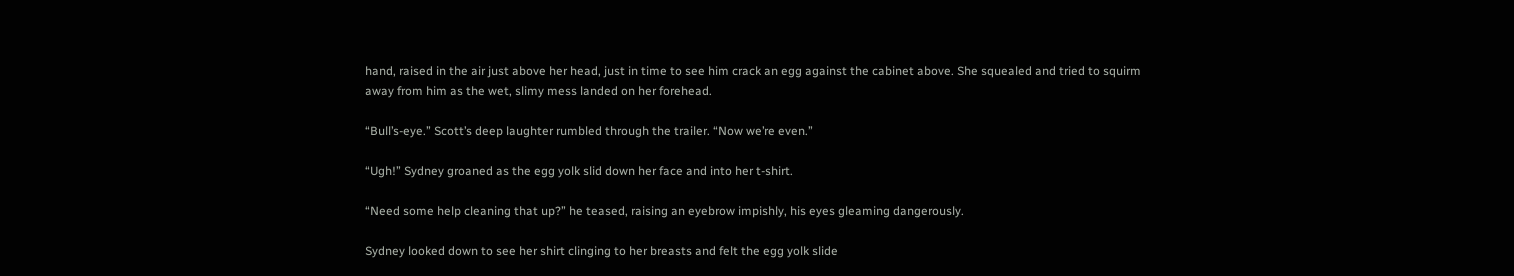hand, raised in the air just above her head, just in time to see him crack an egg against the cabinet above. She squealed and tried to squirm away from him as the wet, slimy mess landed on her forehead.

“Bull’s-eye.” Scott’s deep laughter rumbled through the trailer. “Now we’re even.”

“Ugh!” Sydney groaned as the egg yolk slid down her face and into her t-shirt.

“Need some help cleaning that up?” he teased, raising an eyebrow impishly, his eyes gleaming dangerously.

Sydney looked down to see her shirt clinging to her breasts and felt the egg yolk slide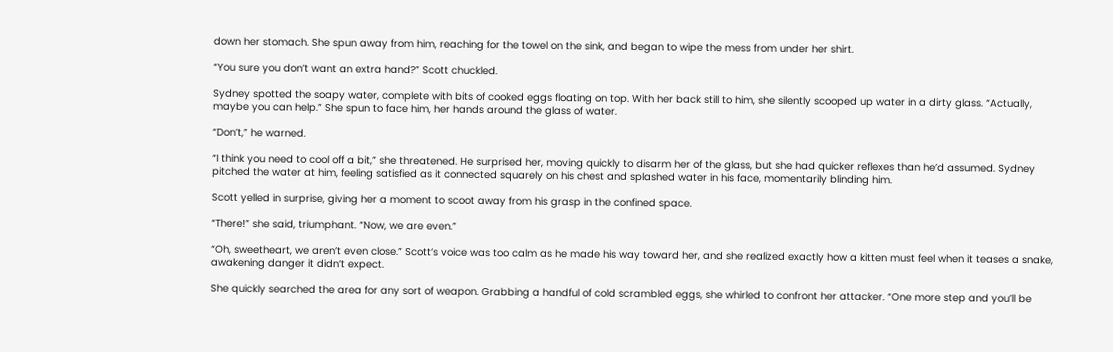down her stomach. She spun away from him, reaching for the towel on the sink, and began to wipe the mess from under her shirt.

“You sure you don’t want an extra hand?” Scott chuckled.

Sydney spotted the soapy water, complete with bits of cooked eggs floating on top. With her back still to him, she silently scooped up water in a dirty glass. “Actually, maybe you can help.” She spun to face him, her hands around the glass of water.

“Don’t,” he warned.

“I think you need to cool off a bit,” she threatened. He surprised her, moving quickly to disarm her of the glass, but she had quicker reflexes than he’d assumed. Sydney pitched the water at him, feeling satisfied as it connected squarely on his chest and splashed water in his face, momentarily blinding him.

Scott yelled in surprise, giving her a moment to scoot away from his grasp in the confined space.

“There!” she said, triumphant. “Now, we are even.”

“Oh, sweetheart, we aren’t even close.” Scott’s voice was too calm as he made his way toward her, and she realized exactly how a kitten must feel when it teases a snake, awakening danger it didn’t expect.

She quickly searched the area for any sort of weapon. Grabbing a handful of cold scrambled eggs, she whirled to confront her attacker. “One more step and you’ll be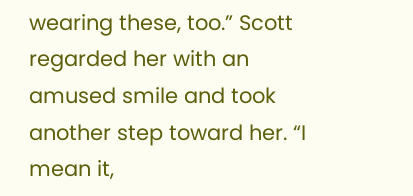wearing these, too.” Scott regarded her with an amused smile and took another step toward her. “I mean it,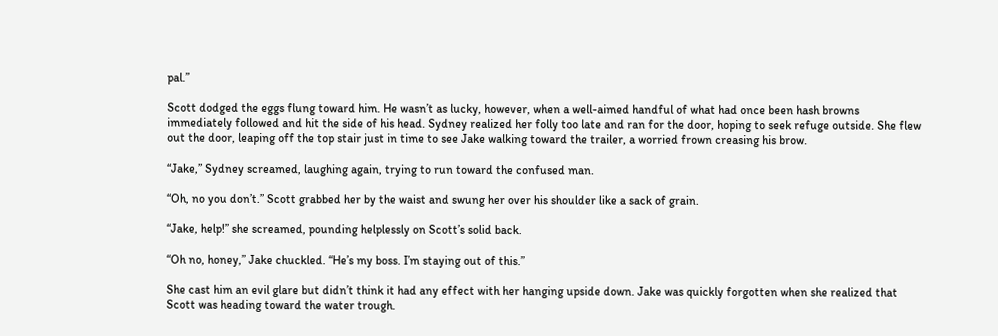pal.”

Scott dodged the eggs flung toward him. He wasn’t as lucky, however, when a well-aimed handful of what had once been hash browns immediately followed and hit the side of his head. Sydney realized her folly too late and ran for the door, hoping to seek refuge outside. She flew out the door, leaping off the top stair just in time to see Jake walking toward the trailer, a worried frown creasing his brow.

“Jake,” Sydney screamed, laughing again, trying to run toward the confused man.

“Oh, no you don’t.” Scott grabbed her by the waist and swung her over his shoulder like a sack of grain.

“Jake, help!” she screamed, pounding helplessly on Scott’s solid back.

“Oh no, honey,” Jake chuckled. “He’s my boss. I’m staying out of this.”

She cast him an evil glare but didn’t think it had any effect with her hanging upside down. Jake was quickly forgotten when she realized that Scott was heading toward the water trough.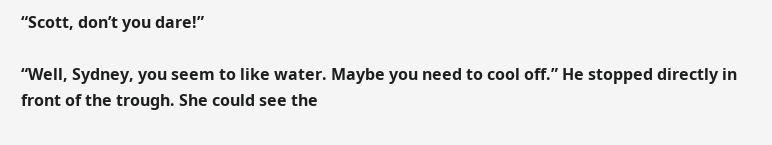“Scott, don’t you dare!”

“Well, Sydney, you seem to like water. Maybe you need to cool off.” He stopped directly in front of the trough. She could see the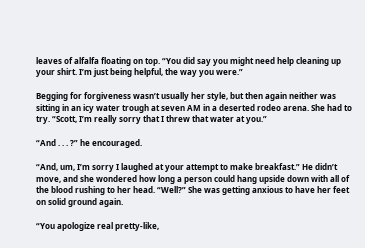leaves of alfalfa floating on top. “You did say you might need help cleaning up your shirt. I’m just being helpful, the way you were.”

Begging for forgiveness wasn’t usually her style, but then again neither was sitting in an icy water trough at seven AM in a deserted rodeo arena. She had to try. “Scott, I’m really sorry that I threw that water at you.”

“And . . . ?” he encouraged.

“And, um, I’m sorry I laughed at your attempt to make breakfast.” He didn’t move, and she wondered how long a person could hang upside down with all of the blood rushing to her head. “Well?” She was getting anxious to have her feet on solid ground again.

“You apologize real pretty-like,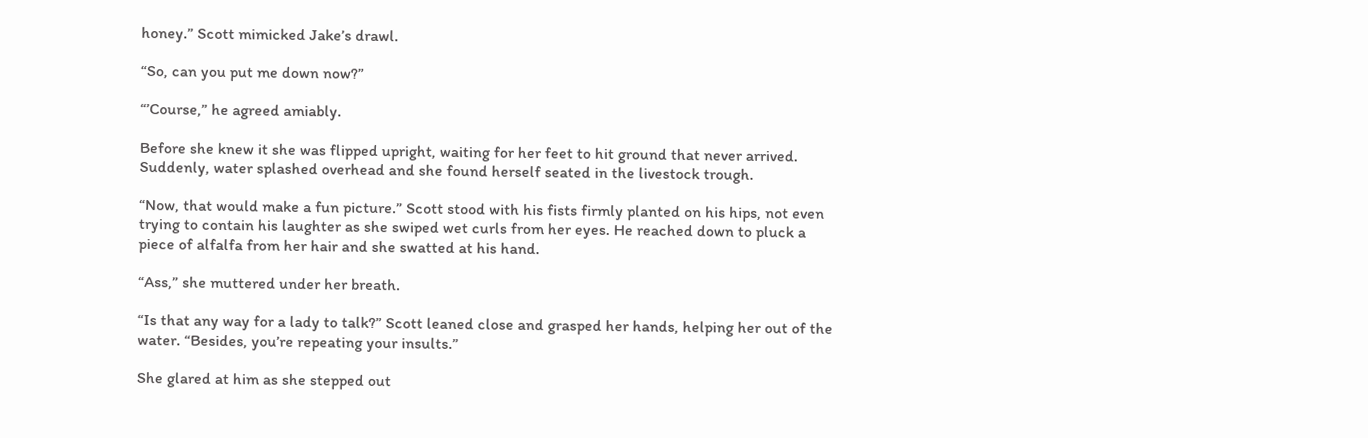honey.” Scott mimicked Jake’s drawl.

“So, can you put me down now?”

“’Course,” he agreed amiably.

Before she knew it she was flipped upright, waiting for her feet to hit ground that never arrived. Suddenly, water splashed overhead and she found herself seated in the livestock trough.

“Now, that would make a fun picture.” Scott stood with his fists firmly planted on his hips, not even trying to contain his laughter as she swiped wet curls from her eyes. He reached down to pluck a piece of alfalfa from her hair and she swatted at his hand.

“Ass,” she muttered under her breath.

“Is that any way for a lady to talk?” Scott leaned close and grasped her hands, helping her out of the water. “Besides, you’re repeating your insults.”

She glared at him as she stepped out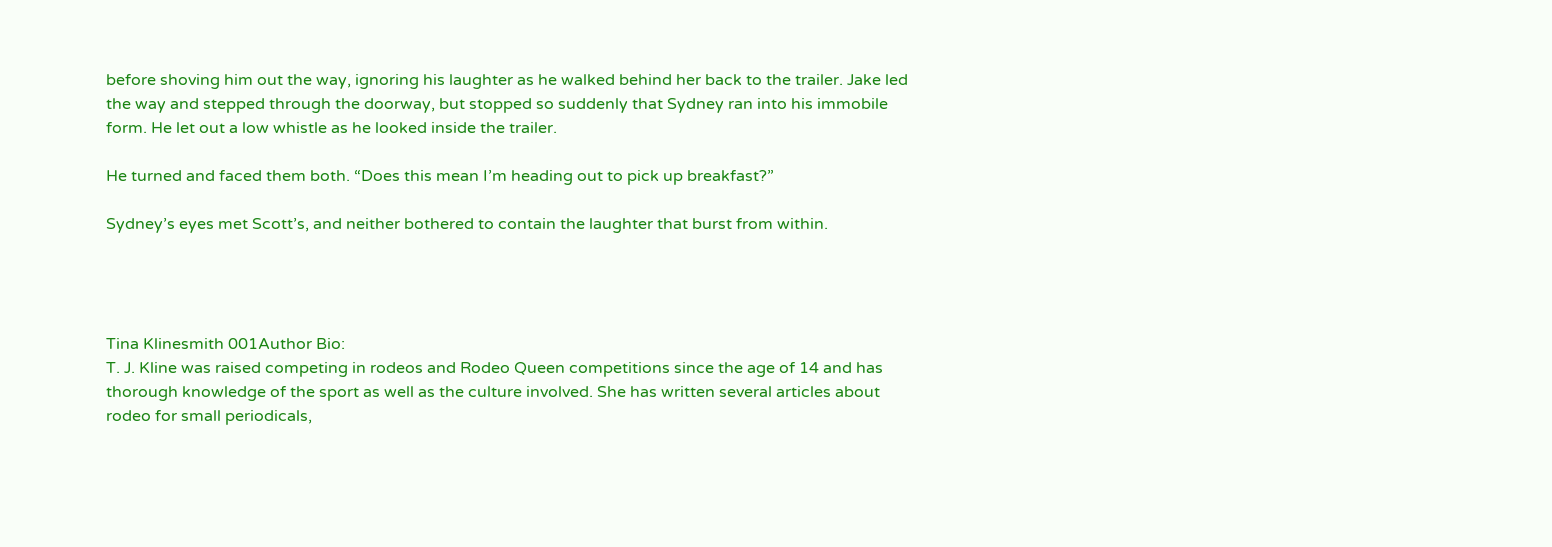before shoving him out the way, ignoring his laughter as he walked behind her back to the trailer. Jake led the way and stepped through the doorway, but stopped so suddenly that Sydney ran into his immobile form. He let out a low whistle as he looked inside the trailer.

He turned and faced them both. “Does this mean I’m heading out to pick up breakfast?”

Sydney’s eyes met Scott’s, and neither bothered to contain the laughter that burst from within.




Tina Klinesmith 001Author Bio:
T. J. Kline was raised competing in rodeos and Rodeo Queen competitions since the age of 14 and has thorough knowledge of the sport as well as the culture involved. She has written several articles about rodeo for small periodicals,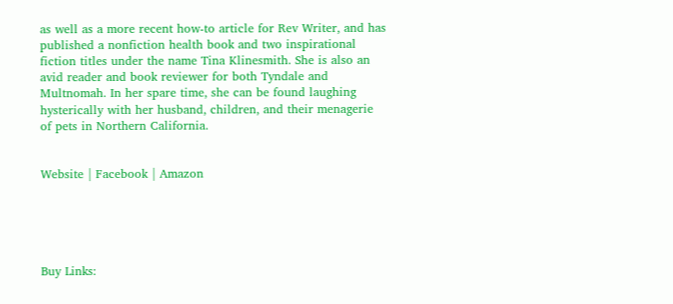as well as a more recent how-to article for Rev Writer, and has published a nonfiction health book and two inspirational fiction titles under the name Tina Klinesmith. She is also an avid reader and book reviewer for both Tyndale and Multnomah. In her spare time, she can be found laughing hysterically with her husband, children, and their menagerie of pets in Northern California.


Website | Facebook | Amazon





Buy Links: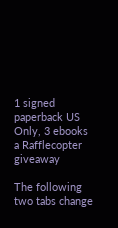1 signed paperback US Only, 3 ebooks
a Rafflecopter giveaway

The following two tabs change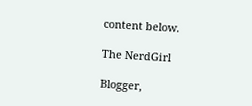content below.

The NerdGirl

Blogger,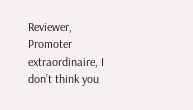Reviewer, Promoter extraordinaire, I don’t think you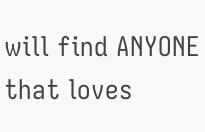will find ANYONE that loves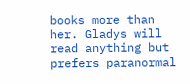books more than her. Gladys will read anything but prefers paranormal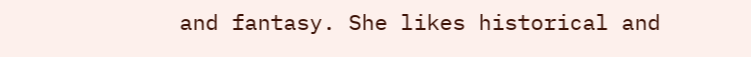and fantasy. She likes historical and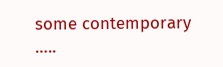some contemporary …..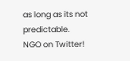as long as its not predictable.
NGO on Twitter!